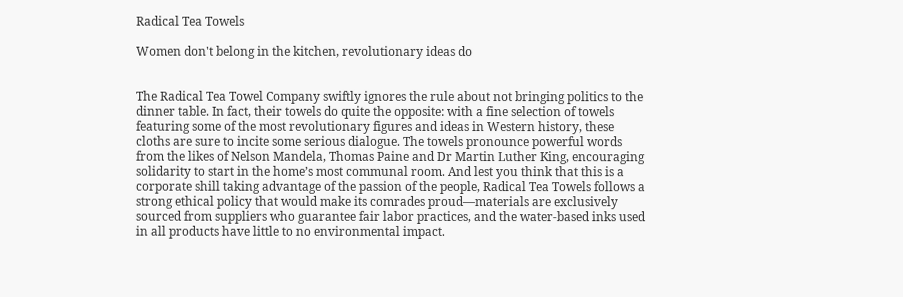Radical Tea Towels

Women don't belong in the kitchen, revolutionary ideas do


The Radical Tea Towel Company swiftly ignores the rule about not bringing politics to the dinner table. In fact, their towels do quite the opposite: with a fine selection of towels featuring some of the most revolutionary figures and ideas in Western history, these cloths are sure to incite some serious dialogue. The towels pronounce powerful words from the likes of Nelson Mandela, Thomas Paine and Dr Martin Luther King, encouraging solidarity to start in the home’s most communal room. And lest you think that this is a corporate shill taking advantage of the passion of the people, Radical Tea Towels follows a strong ethical policy that would make its comrades proud—materials are exclusively sourced from suppliers who guarantee fair labor practices, and the water-based inks used in all products have little to no environmental impact.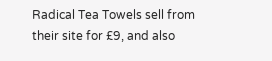Radical Tea Towels sell from their site for £9, and also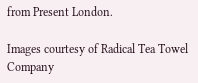from Present London.

Images courtesy of Radical Tea Towel Company